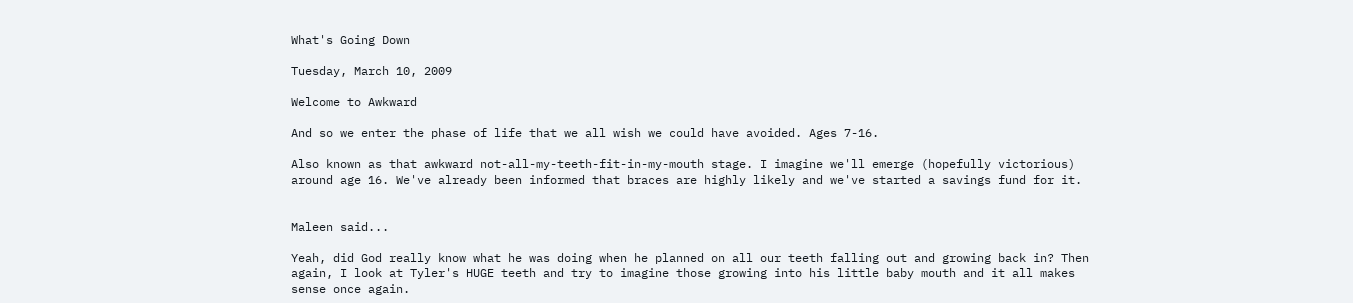What's Going Down

Tuesday, March 10, 2009

Welcome to Awkward

And so we enter the phase of life that we all wish we could have avoided. Ages 7-16.

Also known as that awkward not-all-my-teeth-fit-in-my-mouth stage. I imagine we'll emerge (hopefully victorious) around age 16. We've already been informed that braces are highly likely and we've started a savings fund for it.


Maleen said...

Yeah, did God really know what he was doing when he planned on all our teeth falling out and growing back in? Then again, I look at Tyler's HUGE teeth and try to imagine those growing into his little baby mouth and it all makes sense once again.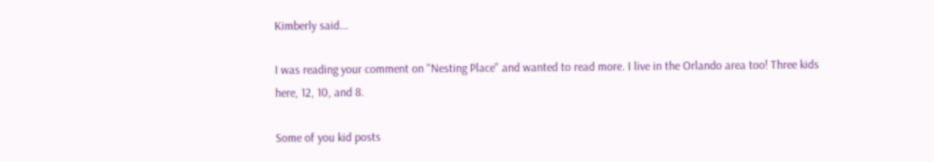Kimberly said...

I was reading your comment on "Nesting Place" and wanted to read more. I live in the Orlando area too! Three kids here, 12, 10, and 8.

Some of you kid posts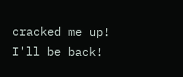cracked me up!
I'll be back!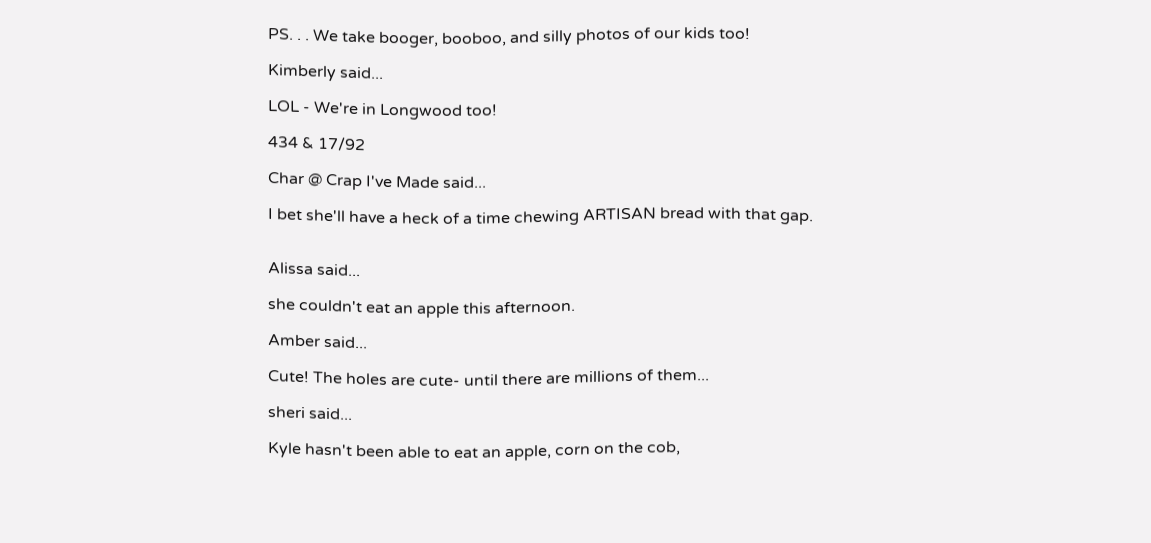PS. . . We take booger, booboo, and silly photos of our kids too!

Kimberly said...

LOL - We're in Longwood too!

434 & 17/92

Char @ Crap I've Made said...

I bet she'll have a heck of a time chewing ARTISAN bread with that gap.


Alissa said...

she couldn't eat an apple this afternoon.

Amber said...

Cute! The holes are cute- until there are millions of them...

sheri said...

Kyle hasn't been able to eat an apple, corn on the cob,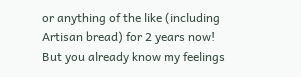or anything of the like (including Artisan bread) for 2 years now! But you already know my feelings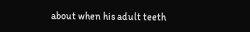about when his adult teeth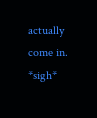actually come in. *sigh*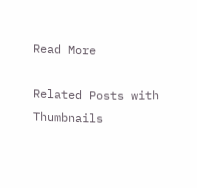Read More

Related Posts with Thumbnails